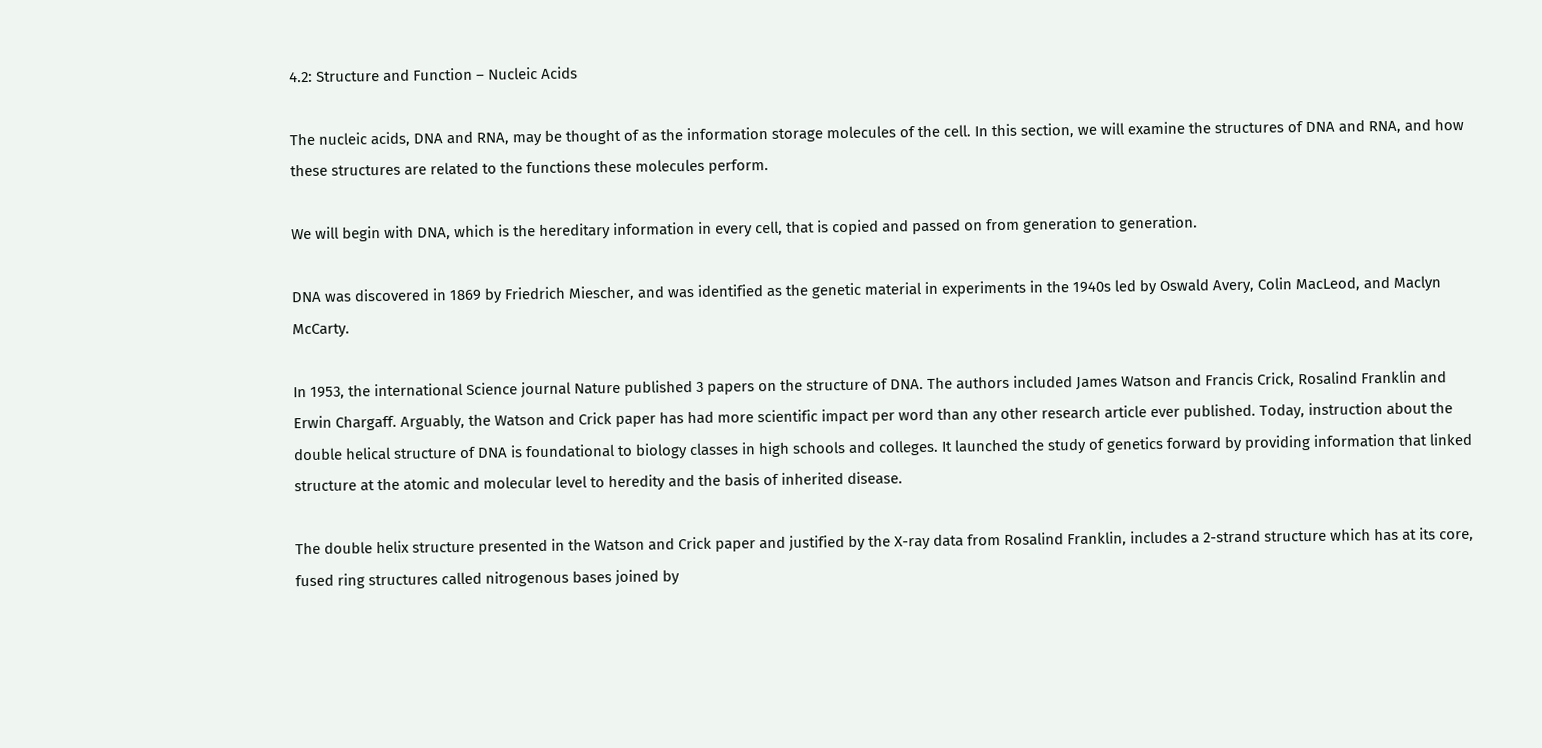4.2: Structure and Function – Nucleic Acids

The nucleic acids, DNA and RNA, may be thought of as the information storage molecules of the cell. In this section, we will examine the structures of DNA and RNA, and how these structures are related to the functions these molecules perform.

We will begin with DNA, which is the hereditary information in every cell, that is copied and passed on from generation to generation.

DNA was discovered in 1869 by Friedrich Miescher, and was identified as the genetic material in experiments in the 1940s led by Oswald Avery, Colin MacLeod, and Maclyn McCarty.

In 1953, the international Science journal Nature published 3 papers on the structure of DNA. The authors included James Watson and Francis Crick, Rosalind Franklin and Erwin Chargaff. Arguably, the Watson and Crick paper has had more scientific impact per word than any other research article ever published. Today, instruction about the double helical structure of DNA is foundational to biology classes in high schools and colleges. It launched the study of genetics forward by providing information that linked structure at the atomic and molecular level to heredity and the basis of inherited disease.

The double helix structure presented in the Watson and Crick paper and justified by the X-ray data from Rosalind Franklin, includes a 2-strand structure which has at its core, fused ring structures called nitrogenous bases joined by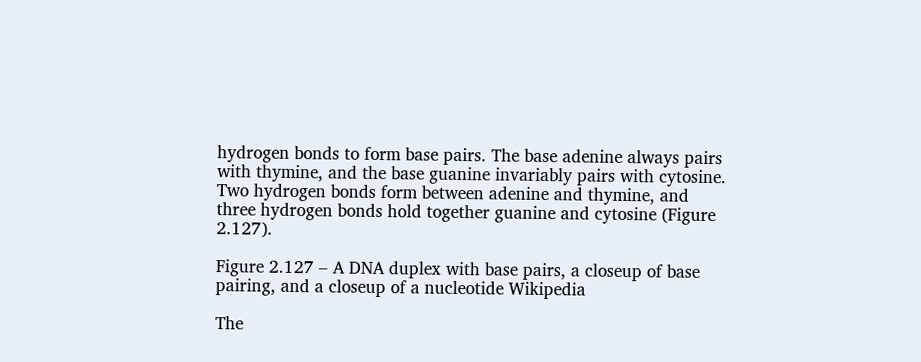hydrogen bonds to form base pairs. The base adenine always pairs with thymine, and the base guanine invariably pairs with cytosine. Two hydrogen bonds form between adenine and thymine, and three hydrogen bonds hold together guanine and cytosine (Figure 2.127).

Figure 2.127 – A DNA duplex with base pairs, a closeup of base pairing, and a closeup of a nucleotide Wikipedia

The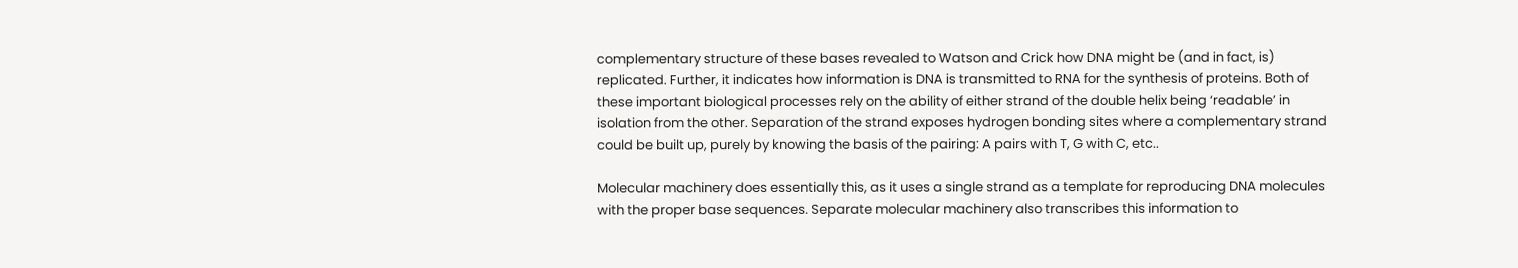complementary structure of these bases revealed to Watson and Crick how DNA might be (and in fact, is) replicated. Further, it indicates how information is DNA is transmitted to RNA for the synthesis of proteins. Both of these important biological processes rely on the ability of either strand of the double helix being ‘readable’ in isolation from the other. Separation of the strand exposes hydrogen bonding sites where a complementary strand could be built up, purely by knowing the basis of the pairing: A pairs with T, G with C, etc..

Molecular machinery does essentially this, as it uses a single strand as a template for reproducing DNA molecules with the proper base sequences. Separate molecular machinery also transcribes this information to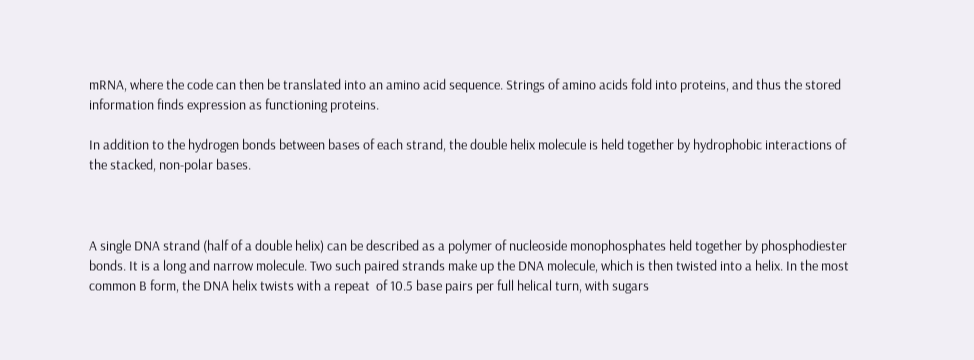mRNA, where the code can then be translated into an amino acid sequence. Strings of amino acids fold into proteins, and thus the stored information finds expression as functioning proteins.

In addition to the hydrogen bonds between bases of each strand, the double helix molecule is held together by hydrophobic interactions of the stacked, non-polar bases.



A single DNA strand (half of a double helix) can be described as a polymer of nucleoside monophosphates held together by phosphodiester bonds. It is a long and narrow molecule. Two such paired strands make up the DNA molecule, which is then twisted into a helix. In the most common B form, the DNA helix twists with a repeat  of 10.5 base pairs per full helical turn, with sugars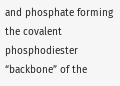and phosphate forming the covalent phosphodiester “backbone” of the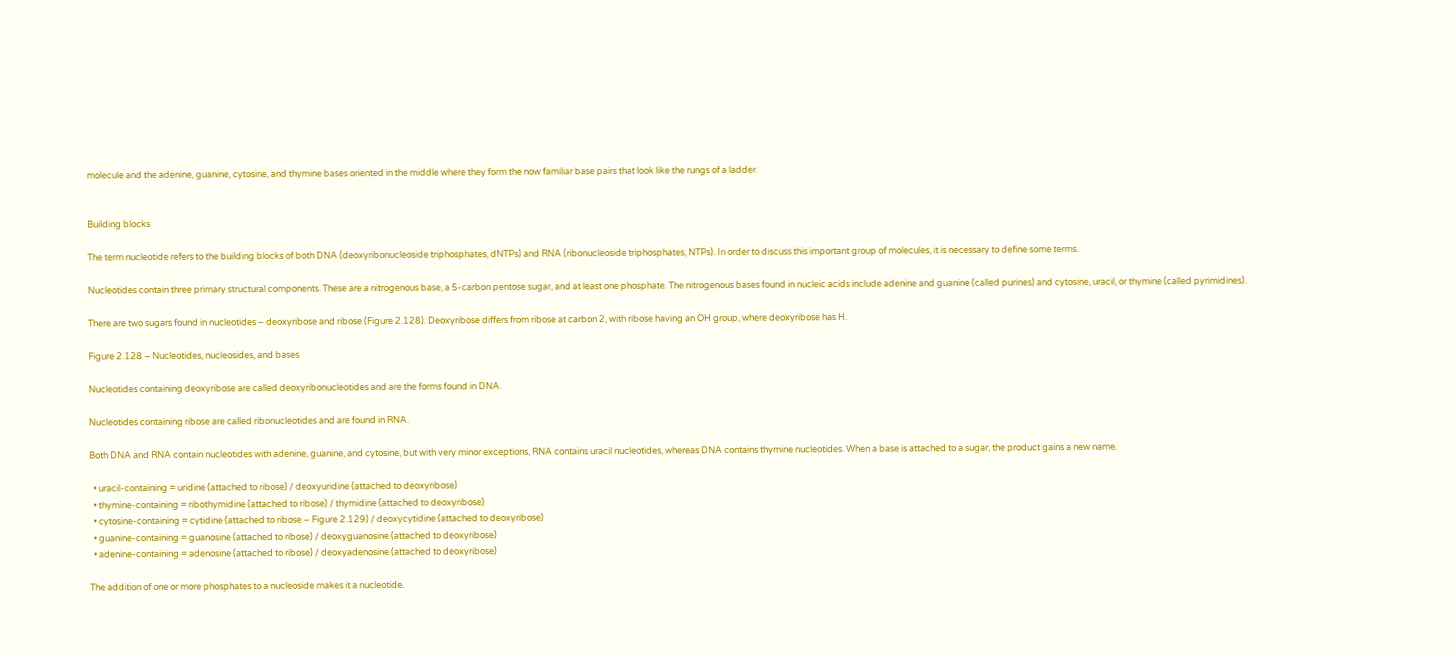molecule and the adenine, guanine, cytosine, and thymine bases oriented in the middle where they form the now familiar base pairs that look like the rungs of a ladder.


Building blocks

The term nucleotide refers to the building blocks of both DNA (deoxyribonucleoside triphosphates, dNTPs) and RNA (ribonucleoside triphosphates, NTPs). In order to discuss this important group of molecules, it is necessary to define some terms.

Nucleotides contain three primary structural components. These are a nitrogenous base, a 5-carbon pentose sugar, and at least one phosphate. The nitrogenous bases found in nucleic acids include adenine and guanine (called purines) and cytosine, uracil, or thymine (called pyrimidines).

There are two sugars found in nucleotides – deoxyribose and ribose (Figure 2.128). Deoxyribose differs from ribose at carbon 2, with ribose having an OH group, where deoxyribose has H.

Figure 2.128 – Nucleotides, nucleosides, and bases

Nucleotides containing deoxyribose are called deoxyribonucleotides and are the forms found in DNA.

Nucleotides containing ribose are called ribonucleotides and are found in RNA.

Both DNA and RNA contain nucleotides with adenine, guanine, and cytosine, but with very minor exceptions, RNA contains uracil nucleotides, whereas DNA contains thymine nucleotides. When a base is attached to a sugar, the product gains a new name.

  • uracil-containing = uridine (attached to ribose) / deoxyuridine (attached to deoxyribose)
  • thymine-containing = ribothymidine (attached to ribose) / thymidine (attached to deoxyribose)
  • cytosine-containing = cytidine (attached to ribose – Figure 2.129) / deoxycytidine (attached to deoxyribose)
  • guanine-containing = guanosine (attached to ribose) / deoxyguanosine (attached to deoxyribose)
  • adenine-containing = adenosine (attached to ribose) / deoxyadenosine (attached to deoxyribose)

The addition of one or more phosphates to a nucleoside makes it a nucleotide.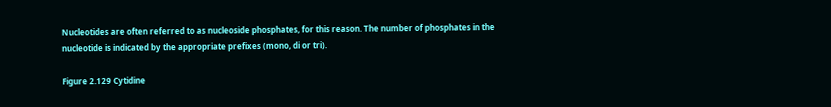Nucleotides are often referred to as nucleoside phosphates, for this reason. The number of phosphates in the nucleotide is indicated by the appropriate prefixes (mono, di or tri).

Figure 2.129 Cytidine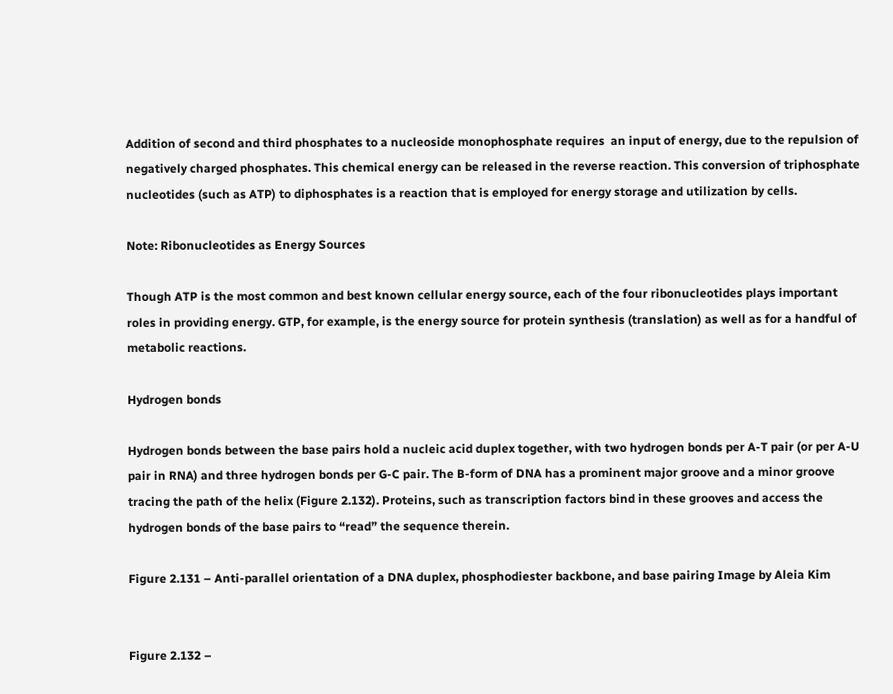Addition of second and third phosphates to a nucleoside monophosphate requires  an input of energy, due to the repulsion of negatively charged phosphates. This chemical energy can be released in the reverse reaction. This conversion of triphosphate nucleotides (such as ATP) to diphosphates is a reaction that is employed for energy storage and utilization by cells.

Note: Ribonucleotides as Energy Sources

Though ATP is the most common and best known cellular energy source, each of the four ribonucleotides plays important roles in providing energy. GTP, for example, is the energy source for protein synthesis (translation) as well as for a handful of metabolic reactions.

Hydrogen bonds

Hydrogen bonds between the base pairs hold a nucleic acid duplex together, with two hydrogen bonds per A-T pair (or per A-U pair in RNA) and three hydrogen bonds per G-C pair. The B-form of DNA has a prominent major groove and a minor groove tracing the path of the helix (Figure 2.132). Proteins, such as transcription factors bind in these grooves and access the hydrogen bonds of the base pairs to “read” the sequence therein.

Figure 2.131 – Anti-parallel orientation of a DNA duplex, phosphodiester backbone, and base pairing Image by Aleia Kim


Figure 2.132 –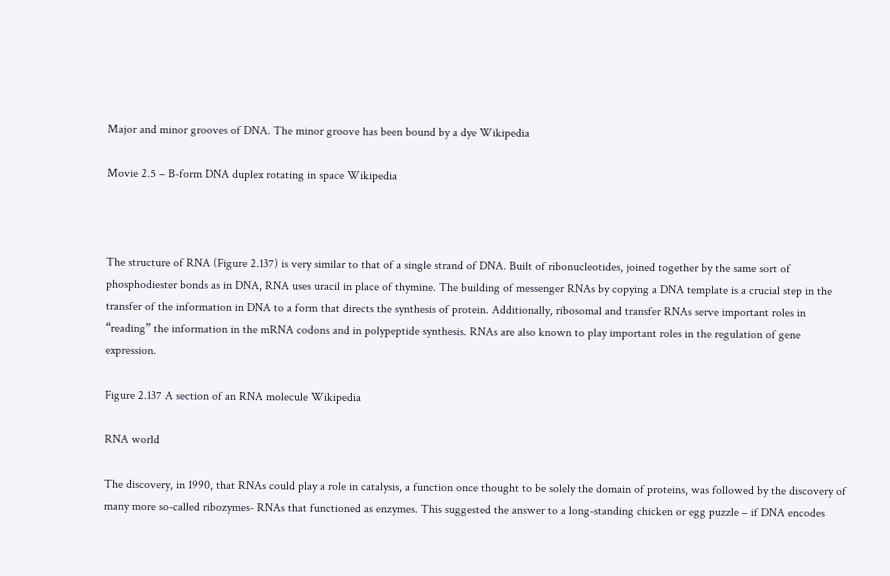Major and minor grooves of DNA. The minor groove has been bound by a dye Wikipedia

Movie 2.5 – B-form DNA duplex rotating in space Wikipedia



The structure of RNA (Figure 2.137) is very similar to that of a single strand of DNA. Built of ribonucleotides, joined together by the same sort of phosphodiester bonds as in DNA, RNA uses uracil in place of thymine. The building of messenger RNAs by copying a DNA template is a crucial step in the transfer of the information in DNA to a form that directs the synthesis of protein. Additionally, ribosomal and transfer RNAs serve important roles in “reading” the information in the mRNA codons and in polypeptide synthesis. RNAs are also known to play important roles in the regulation of gene expression.

Figure 2.137 A section of an RNA molecule Wikipedia

RNA world

The discovery, in 1990, that RNAs could play a role in catalysis, a function once thought to be solely the domain of proteins, was followed by the discovery of many more so-called ribozymes- RNAs that functioned as enzymes. This suggested the answer to a long-standing chicken or egg puzzle – if DNA encodes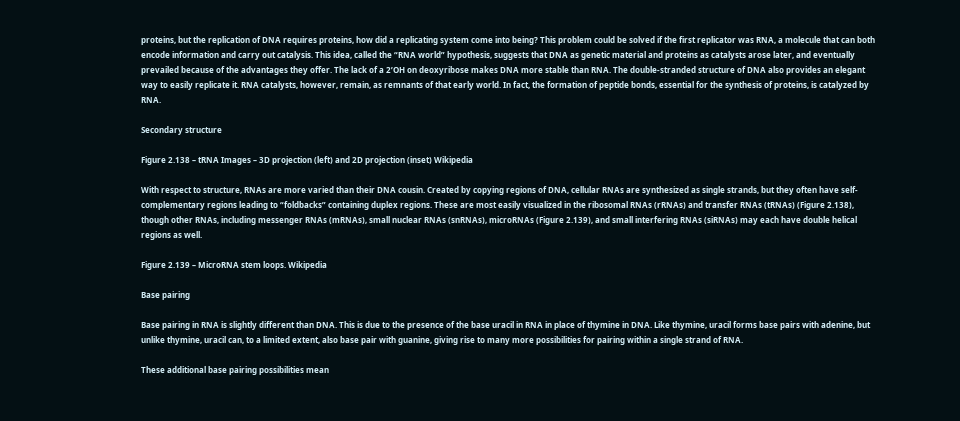proteins, but the replication of DNA requires proteins, how did a replicating system come into being? This problem could be solved if the first replicator was RNA, a molecule that can both encode information and carry out catalysis. This idea, called the “RNA world” hypothesis, suggests that DNA as genetic material and proteins as catalysts arose later, and eventually prevailed because of the advantages they offer. The lack of a 2’OH on deoxyribose makes DNA more stable than RNA. The double-stranded structure of DNA also provides an elegant way to easily replicate it. RNA catalysts, however, remain, as remnants of that early world. In fact, the formation of peptide bonds, essential for the synthesis of proteins, is catalyzed by RNA.

Secondary structure

Figure 2.138 – tRNA Images – 3D projection (left) and 2D projection (inset) Wikipedia

With respect to structure, RNAs are more varied than their DNA cousin. Created by copying regions of DNA, cellular RNAs are synthesized as single strands, but they often have self-complementary regions leading to “foldbacks” containing duplex regions. These are most easily visualized in the ribosomal RNAs (rRNAs) and transfer RNAs (tRNAs) (Figure 2.138), though other RNAs, including messenger RNAs (mRNAs), small nuclear RNAs (snRNAs), microRNAs (Figure 2.139), and small interfering RNAs (siRNAs) may each have double helical regions as well.

Figure 2.139 – MicroRNA stem loops. Wikipedia

Base pairing

Base pairing in RNA is slightly different than DNA. This is due to the presence of the base uracil in RNA in place of thymine in DNA. Like thymine, uracil forms base pairs with adenine, but unlike thymine, uracil can, to a limited extent, also base pair with guanine, giving rise to many more possibilities for pairing within a single strand of RNA.

These additional base pairing possibilities mean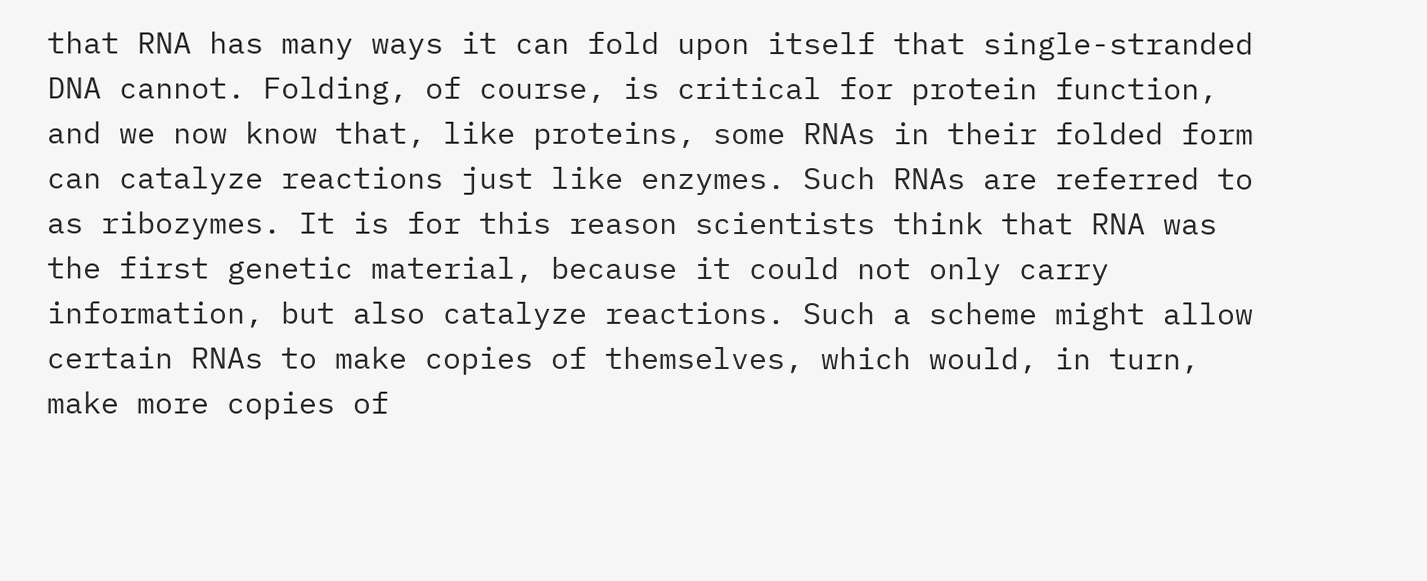that RNA has many ways it can fold upon itself that single-stranded DNA cannot. Folding, of course, is critical for protein function, and we now know that, like proteins, some RNAs in their folded form can catalyze reactions just like enzymes. Such RNAs are referred to as ribozymes. It is for this reason scientists think that RNA was the first genetic material, because it could not only carry information, but also catalyze reactions. Such a scheme might allow certain RNAs to make copies of themselves, which would, in turn, make more copies of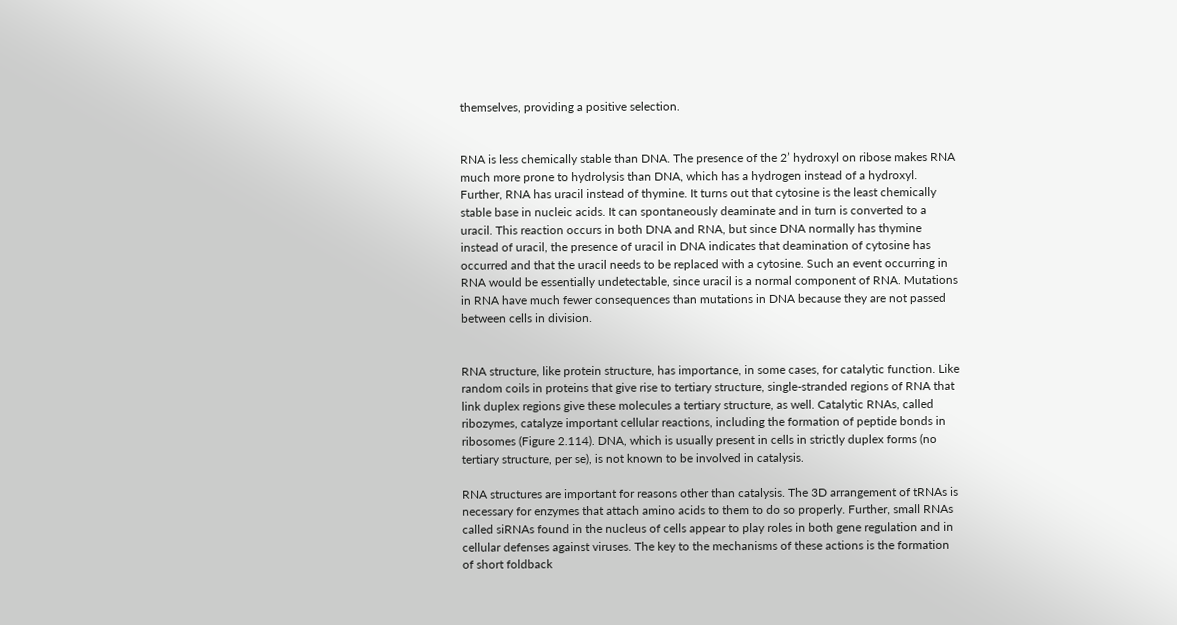themselves, providing a positive selection.


RNA is less chemically stable than DNA. The presence of the 2’ hydroxyl on ribose makes RNA much more prone to hydrolysis than DNA, which has a hydrogen instead of a hydroxyl. Further, RNA has uracil instead of thymine. It turns out that cytosine is the least chemically stable base in nucleic acids. It can spontaneously deaminate and in turn is converted to a uracil. This reaction occurs in both DNA and RNA, but since DNA normally has thymine instead of uracil, the presence of uracil in DNA indicates that deamination of cytosine has occurred and that the uracil needs to be replaced with a cytosine. Such an event occurring in RNA would be essentially undetectable, since uracil is a normal component of RNA. Mutations in RNA have much fewer consequences than mutations in DNA because they are not passed between cells in division.


RNA structure, like protein structure, has importance, in some cases, for catalytic function. Like random coils in proteins that give rise to tertiary structure, single-stranded regions of RNA that link duplex regions give these molecules a tertiary structure, as well. Catalytic RNAs, called ribozymes, catalyze important cellular reactions, including the formation of peptide bonds in ribosomes (Figure 2.114). DNA, which is usually present in cells in strictly duplex forms (no tertiary structure, per se), is not known to be involved in catalysis.

RNA structures are important for reasons other than catalysis. The 3D arrangement of tRNAs is necessary for enzymes that attach amino acids to them to do so properly. Further, small RNAs called siRNAs found in the nucleus of cells appear to play roles in both gene regulation and in cellular defenses against viruses. The key to the mechanisms of these actions is the formation of short foldback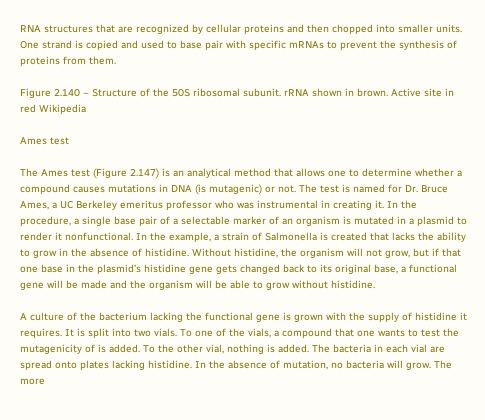RNA structures that are recognized by cellular proteins and then chopped into smaller units. One strand is copied and used to base pair with specific mRNAs to prevent the synthesis of proteins from them.

Figure 2.140 – Structure of the 50S ribosomal subunit. rRNA shown in brown. Active site in red Wikipedia

Ames test

The Ames test (Figure 2.147) is an analytical method that allows one to determine whether a compound causes mutations in DNA (is mutagenic) or not. The test is named for Dr. Bruce Ames, a UC Berkeley emeritus professor who was instrumental in creating it. In the procedure, a single base pair of a selectable marker of an organism is mutated in a plasmid to render it nonfunctional. In the example, a strain of Salmonella is created that lacks the ability to grow in the absence of histidine. Without histidine, the organism will not grow, but if that one base in the plasmid’s histidine gene gets changed back to its original base, a functional gene will be made and the organism will be able to grow without histidine.

A culture of the bacterium lacking the functional gene is grown with the supply of histidine it requires. It is split into two vials. To one of the vials, a compound that one wants to test the mutagenicity of is added. To the other vial, nothing is added. The bacteria in each vial are spread onto plates lacking histidine. In the absence of mutation, no bacteria will grow. The more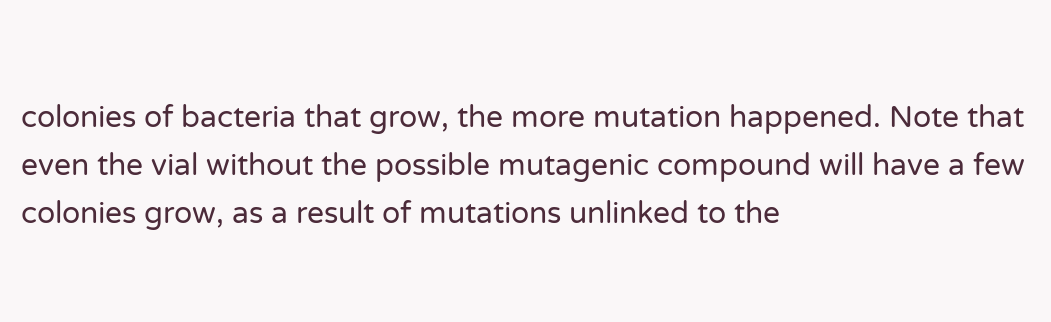colonies of bacteria that grow, the more mutation happened. Note that even the vial without the possible mutagenic compound will have a few colonies grow, as a result of mutations unlinked to the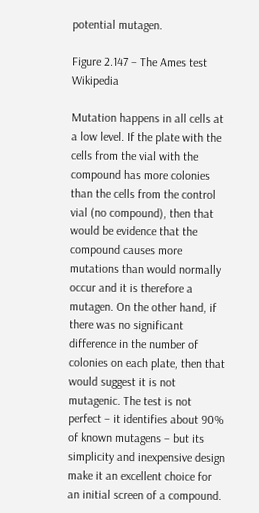potential mutagen.

Figure 2.147 – The Ames test Wikipedia

Mutation happens in all cells at a low level. If the plate with the cells from the vial with the compound has more colonies than the cells from the control vial (no compound), then that would be evidence that the compound causes more mutations than would normally occur and it is therefore a mutagen. On the other hand, if there was no significant difference in the number of colonies on each plate, then that would suggest it is not mutagenic. The test is not perfect – it identifies about 90% of known mutagens – but its simplicity and inexpensive design make it an excellent choice for an initial screen of a compound.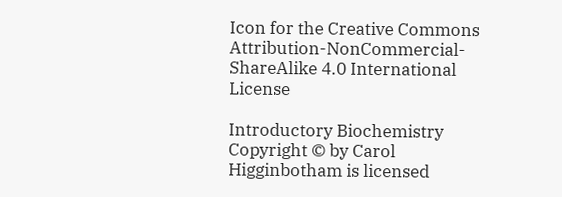Icon for the Creative Commons Attribution-NonCommercial-ShareAlike 4.0 International License

Introductory Biochemistry Copyright © by Carol Higginbotham is licensed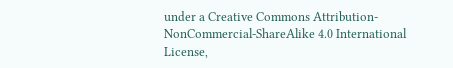under a Creative Commons Attribution-NonCommercial-ShareAlike 4.0 International License,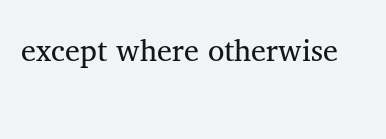except where otherwise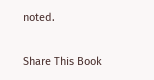noted.

Share This Book